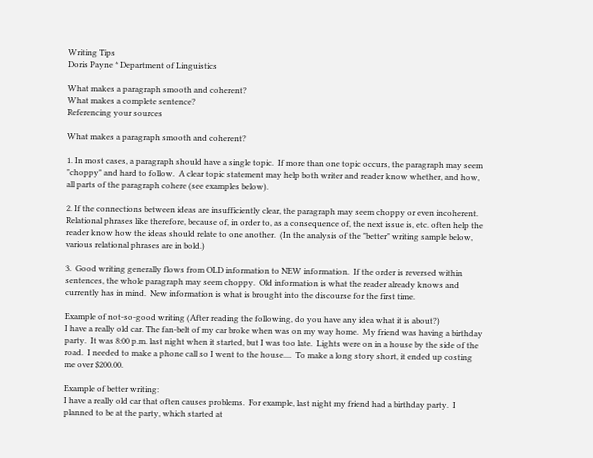Writing Tips
Doris Payne * Department of Linguistics

What makes a paragraph smooth and coherent?
What makes a complete sentence?
Referencing your sources

What makes a paragraph smooth and coherent?

1. In most cases, a paragraph should have a single topic.  If more than one topic occurs, the paragraph may seem "choppy" and hard to follow.  A clear topic statement may help both writer and reader know whether, and how, all parts of the paragraph cohere (see examples below).

2. If the connections between ideas are insufficiently clear, the paragraph may seem choppy or even incoherent.  Relational phrases like therefore, because of, in order to, as a consequence of, the next issue is, etc. often help the reader know how the ideas should relate to one another.  (In the analysis of the "better" writing sample below, various relational phrases are in bold.)

3.  Good writing generally flows from OLD information to NEW information.  If the order is reversed within sentences, the whole paragraph may seem choppy.  Old information is what the reader already knows and currently has in mind.  New information is what is brought into the discourse for the first time.

Example of not-so-good writing (After reading the following, do you have any idea what it is about?)
I have a really old car. The fan-belt of my car broke when was on my way home.  My friend was having a birthday party.  It was 8:00 p.m. last night when it started, but I was too late.  Lights were on in a house by the side of the road.  I needed to make a phone call so I went to the house....  To make a long story short, it ended up costing me over $200.00.

Example of better writing:
I have a really old car that often causes problems.  For example, last night my friend had a birthday party.  I planned to be at the party, which started at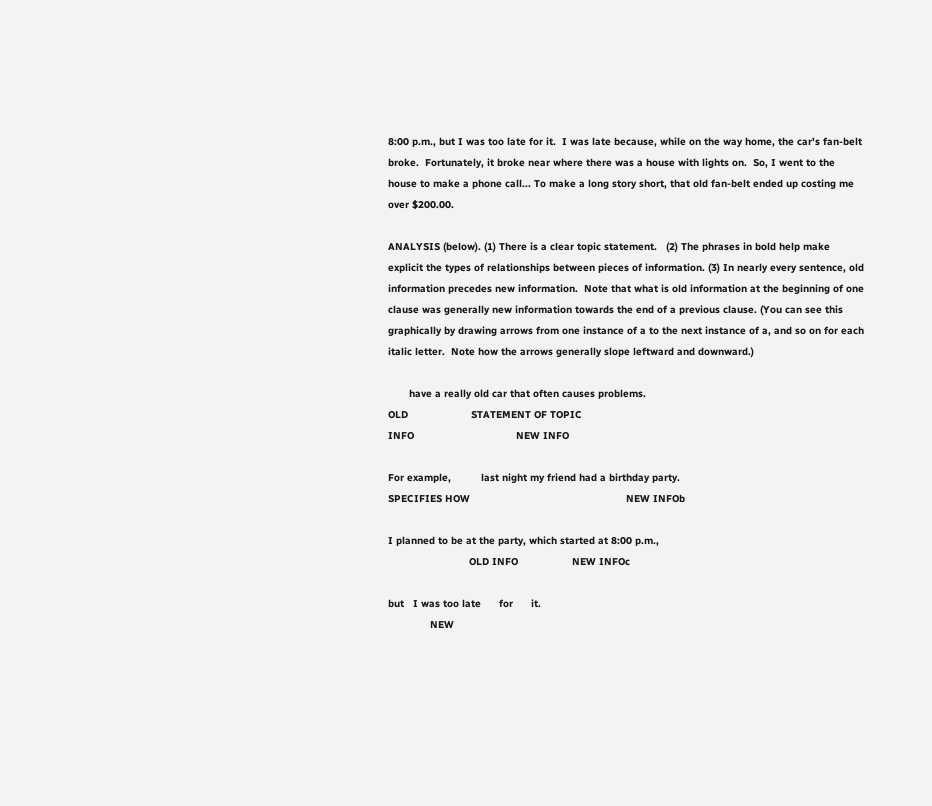8:00 p.m., but I was too late for it.  I was late because, while on the way home, the car's fan-belt broke.  Fortunately, it broke near where there was a house with lights on.  So, I went to the house to make a phone call... To make a long story short, that old fan-belt ended up costing me over $200.00.

ANALYSIS (below). (1) There is a clear topic statement.   (2) The phrases in bold help make explicit the types of relationships between pieces of information. (3) In nearly every sentence, old information precedes new information.  Note that what is old information at the beginning of one clause was generally new information towards the end of a previous clause. (You can see this graphically by drawing arrows from one instance of a to the next instance of a, and so on for each italic letter.  Note how the arrows generally slope leftward and downward.)

       have a really old car that often causes problems.
OLD                     STATEMENT OF TOPIC
INFO                                  NEW INFO

For example,          last night my friend had a birthday party.
SPECIFIES HOW                                                    NEW INFOb

I planned to be at the party, which started at 8:00 p.m.,
                           OLD INFO                  NEW INFOc

but   I was too late      for      it.
              NEW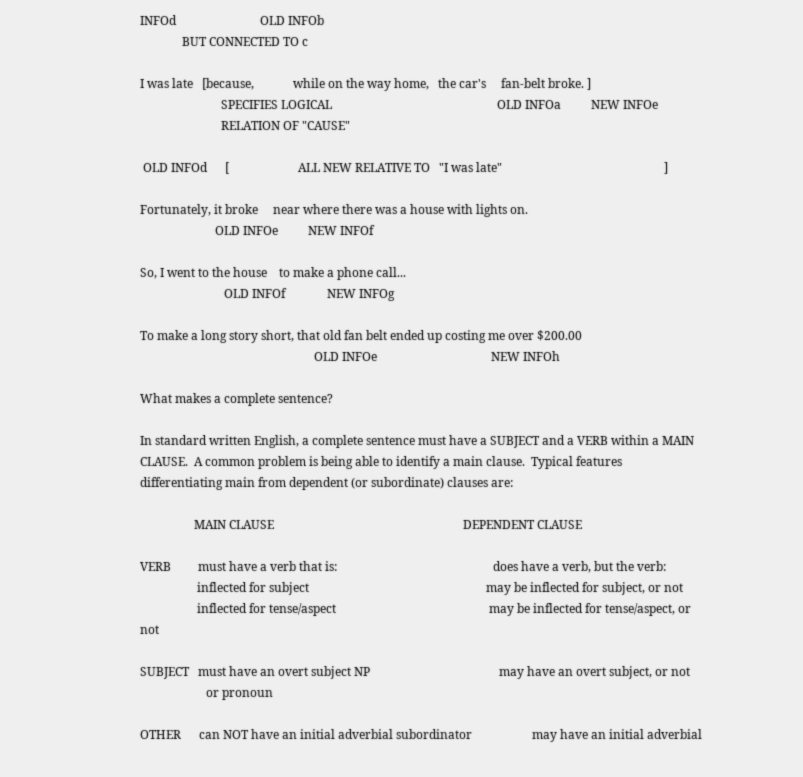INFOd                            OLD INFOb
              BUT CONNECTED TO c

I was late   [because,             while on the way home,   the car's     fan-belt broke. ]
                           SPECIFIES LOGICAL                                                       OLD INFOa          NEW INFOe
                           RELATION OF "CAUSE"

 OLD INFOd      [                       ALL NEW RELATIVE TO   "I was late"                                                      ]

Fortunately, it broke     near where there was a house with lights on.
                         OLD INFOe          NEW INFOf

So, I went to the house    to make a phone call...
                            OLD INFOf              NEW INFOg

To make a long story short, that old fan belt ended up costing me over $200.00
                                                          OLD INFOe                                      NEW INFOh

What makes a complete sentence?

In standard written English, a complete sentence must have a SUBJECT and a VERB within a MAIN CLAUSE.  A common problem is being able to identify a main clause.  Typical features differentiating main from dependent (or subordinate) clauses are:

                  MAIN CLAUSE                                                               DEPENDENT CLAUSE

VERB         must have a verb that is:                                                    does have a verb, but the verb:
                   inflected for subject                                                           may be inflected for subject, or not
                   inflected for tense/aspect                                                   may be inflected for tense/aspect, or not

SUBJECT   must have an overt subject NP                                           may have an overt subject, or not
                      or pronoun

OTHER      can NOT have an initial adverbial subordinator                    may have an initial adverbial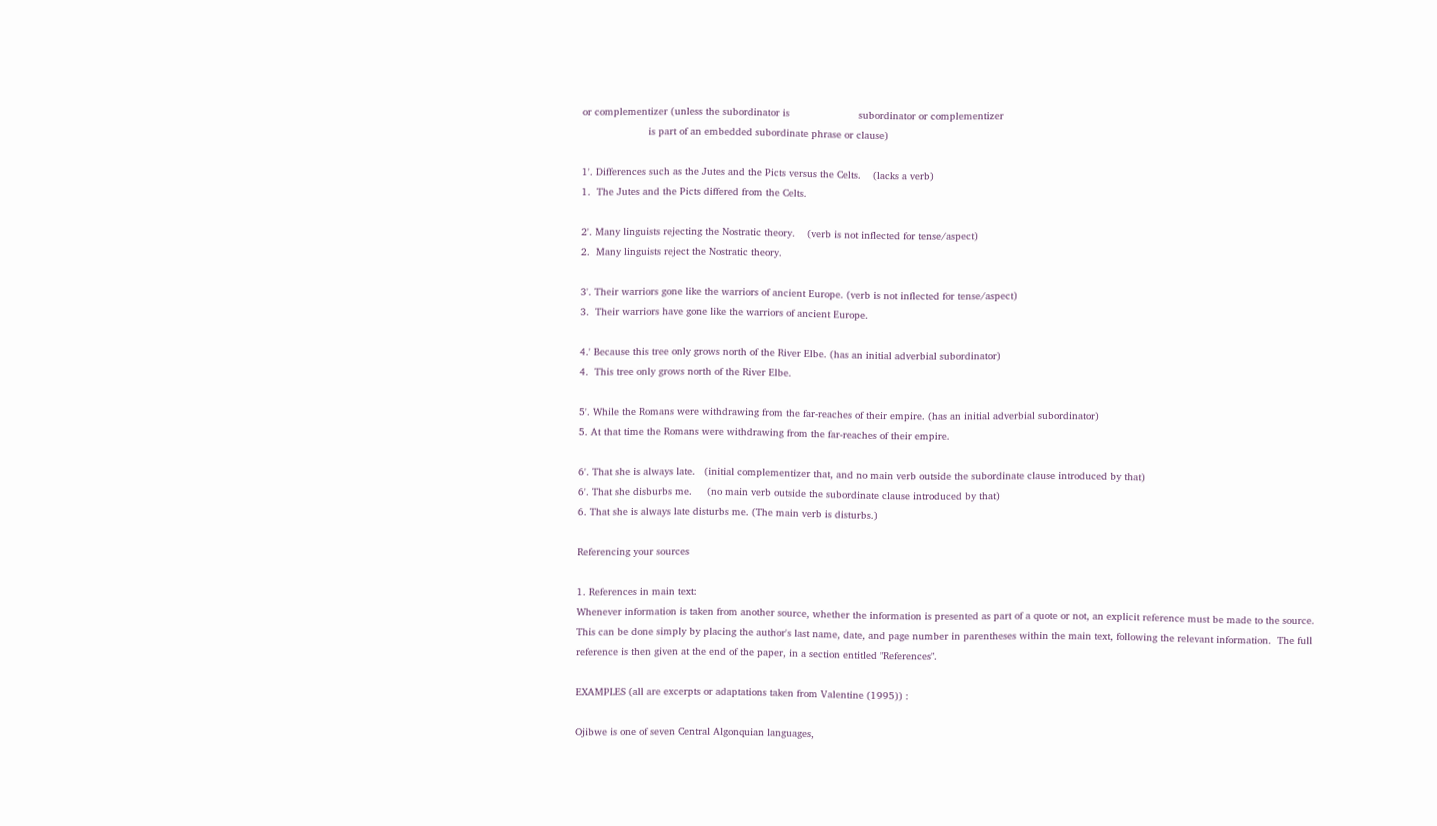or complementizer (unless the subordinator is                       subordinator or complementizer
                      is part of an embedded subordinate phrase or clause)

1'. Differences such as the Jutes and the Picts versus the Celts.    (lacks a verb)
1.  The Jutes and the Picts differed from the Celts.

2'. Many linguists rejecting the Nostratic theory.    (verb is not inflected for tense/aspect)
2.  Many linguists reject the Nostratic theory.

3'. Their warriors gone like the warriors of ancient Europe. (verb is not inflected for tense/aspect)
3.  Their warriors have gone like the warriors of ancient Europe.

4.' Because this tree only grows north of the River Elbe. (has an initial adverbial subordinator)
4.  This tree only grows north of the River Elbe.

5'. While the Romans were withdrawing from the far-reaches of their empire. (has an initial adverbial subordinator)
5. At that time the Romans were withdrawing from the far-reaches of their empire.

6'. That she is always late.   (initial complementizer that, and no main verb outside the subordinate clause introduced by that)
6'. That she disburbs me.     (no main verb outside the subordinate clause introduced by that)
6. That she is always late disturbs me. (The main verb is disturbs.)

Referencing your sources

1. References in main text:
Whenever information is taken from another source, whether the information is presented as part of a quote or not, an explicit reference must be made to the source. This can be done simply by placing the author's last name, date, and page number in parentheses within the main text, following the relevant information.  The full reference is then given at the end of the paper, in a section entitled "References".

EXAMPLES (all are excerpts or adaptations taken from Valentine (1995)) :

Ojibwe is one of seven Central Algonquian languages,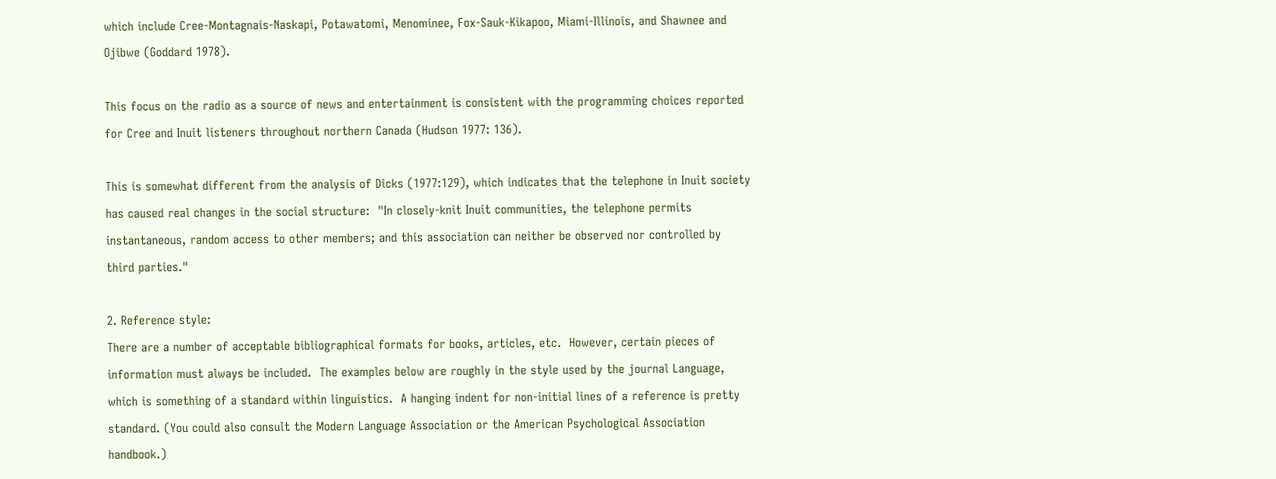which include Cree-Montagnais-Naskapi, Potawatomi, Menominee, Fox-Sauk-Kikapoo, Miami-Illinois, and Shawnee and Ojibwe (Goddard 1978).

This focus on the radio as a source of news and entertainment is consistent with the programming choices reported for Cree and Inuit listeners throughout northern Canada (Hudson 1977: 136).

This is somewhat different from the analysis of Dicks (1977:129), which indicates that the telephone in Inuit society has caused real changes in the social structure:  "In closely-knit Inuit communities, the telephone permits instantaneous, random access to other members; and this association can neither be observed nor controlled by third parties."

2. Reference style:
There are a number of acceptable bibliographical formats for books, articles, etc.  However, certain pieces of information must always be included.  The examples below are roughly in the style used by the journal Language, which is something of a standard within linguistics.  A hanging indent for non-initial lines of a reference is pretty standard. (You could also consult the Modern Language Association or the American Psychological Association handbook.)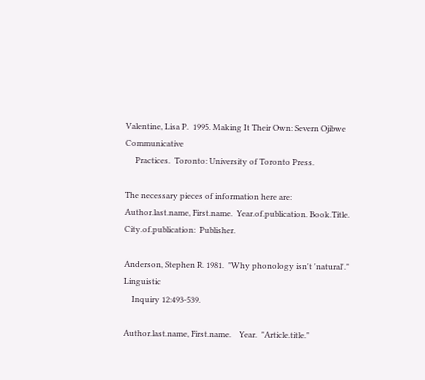Valentine, Lisa P.  1995. Making It Their Own: Severn Ojibwe Communicative
     Practices.  Toronto: University of Toronto Press.

The necessary pieces of information here are:
Author.last.name, First.name.  Year.of.publication. Book.Title.  City.of.publication:  Publisher.

Anderson, Stephen R. 1981.  "Why phonology isn't 'natural'." Linguistic
    Inquiry 12:493-539.

Author.last.name, First.name.    Year.  "Article.title."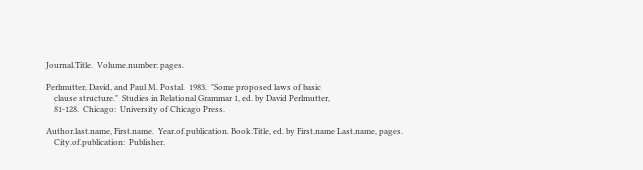Journal.Title.  Volume.number: pages.

Perlmutter, David, and Paul M. Postal.  1983.  "Some proposed laws of basic
    clause structure."  Studies in Relational Grammar 1, ed. by David Perlmutter,
    81-128.  Chicago:  University of Chicago Press.

Author.last.name, First.name.  Year.of.publication. Book.Title, ed. by First.name Last.name, pages.
    City.of.publication:  Publisher.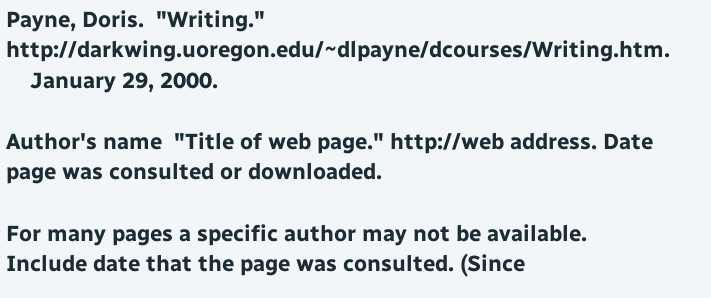Payne, Doris.  "Writing."  http://darkwing.uoregon.edu/~dlpayne/dcourses/Writing.htm.
    January 29, 2000.

Author's name  "Title of web page." http://web address. Date page was consulted or downloaded.

For many pages a specific author may not be available.  Include date that the page was consulted. (Since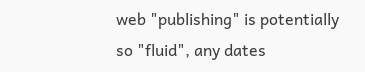web "publishing" is potentially so "fluid", any dates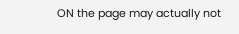ON the page may actually not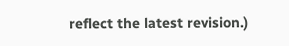reflect the latest revision.)